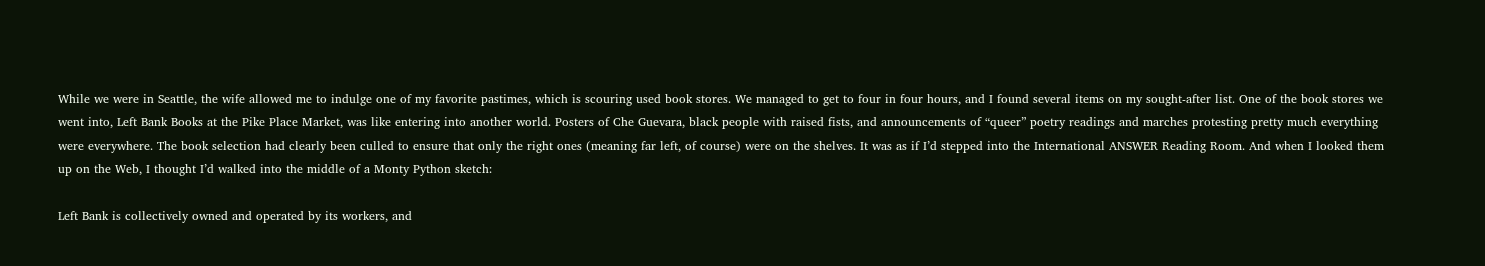While we were in Seattle, the wife allowed me to indulge one of my favorite pastimes, which is scouring used book stores. We managed to get to four in four hours, and I found several items on my sought-after list. One of the book stores we went into, Left Bank Books at the Pike Place Market, was like entering into another world. Posters of Che Guevara, black people with raised fists, and announcements of “queer” poetry readings and marches protesting pretty much everything were everywhere. The book selection had clearly been culled to ensure that only the right ones (meaning far left, of course) were on the shelves. It was as if I’d stepped into the International ANSWER Reading Room. And when I looked them up on the Web, I thought I’d walked into the middle of a Monty Python sketch:

Left Bank is collectively owned and operated by its workers, and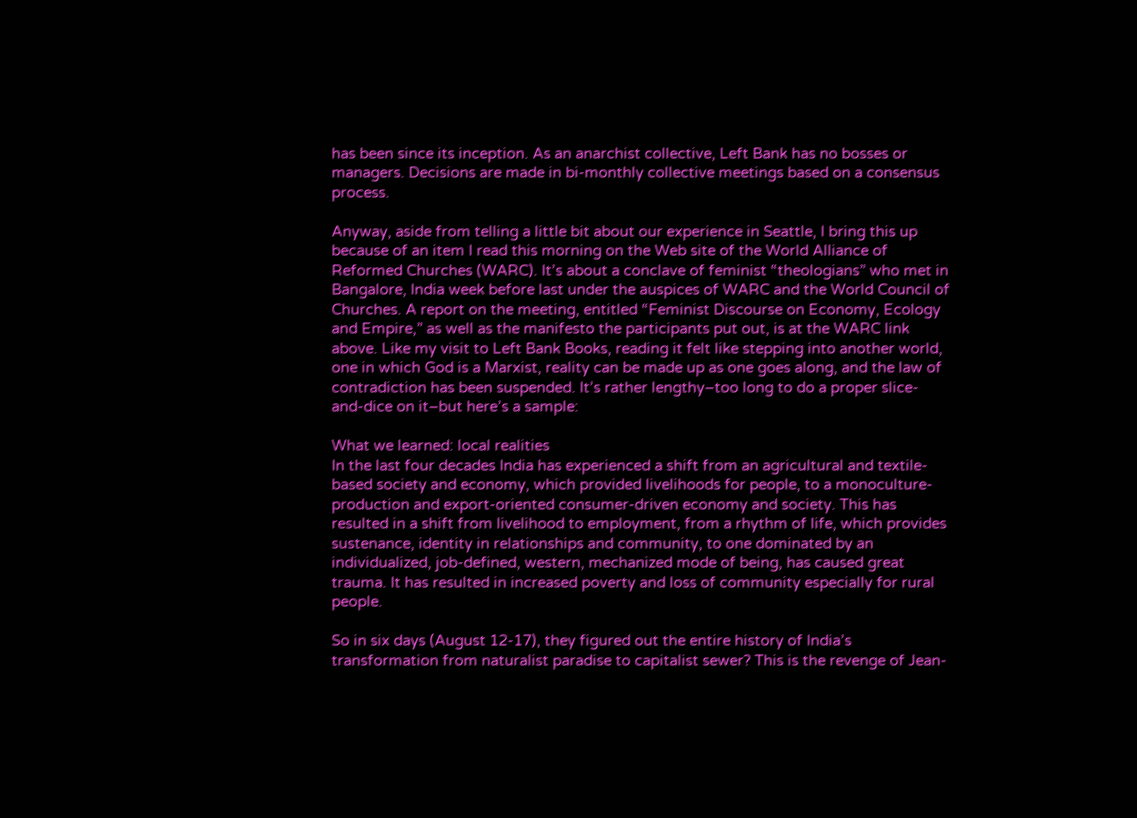has been since its inception. As an anarchist collective, Left Bank has no bosses or managers. Decisions are made in bi-monthly collective meetings based on a consensus process.

Anyway, aside from telling a little bit about our experience in Seattle, I bring this up because of an item I read this morning on the Web site of the World Alliance of Reformed Churches (WARC). It’s about a conclave of feminist “theologians” who met in Bangalore, India week before last under the auspices of WARC and the World Council of Churches. A report on the meeting, entitled “Feminist Discourse on Economy, Ecology and Empire,” as well as the manifesto the participants put out, is at the WARC link above. Like my visit to Left Bank Books, reading it felt like stepping into another world, one in which God is a Marxist, reality can be made up as one goes along, and the law of contradiction has been suspended. It’s rather lengthy–too long to do a proper slice-and-dice on it–but here’s a sample:

What we learned: local realities
In the last four decades India has experienced a shift from an agricultural and textile-based society and economy, which provided livelihoods for people, to a monoculture-production and export-oriented consumer-driven economy and society. This has resulted in a shift from livelihood to employment, from a rhythm of life, which provides sustenance, identity in relationships and community, to one dominated by an individualized, job-defined, western, mechanized mode of being, has caused great trauma. It has resulted in increased poverty and loss of community especially for rural people.

So in six days (August 12-17), they figured out the entire history of India’s transformation from naturalist paradise to capitalist sewer? This is the revenge of Jean-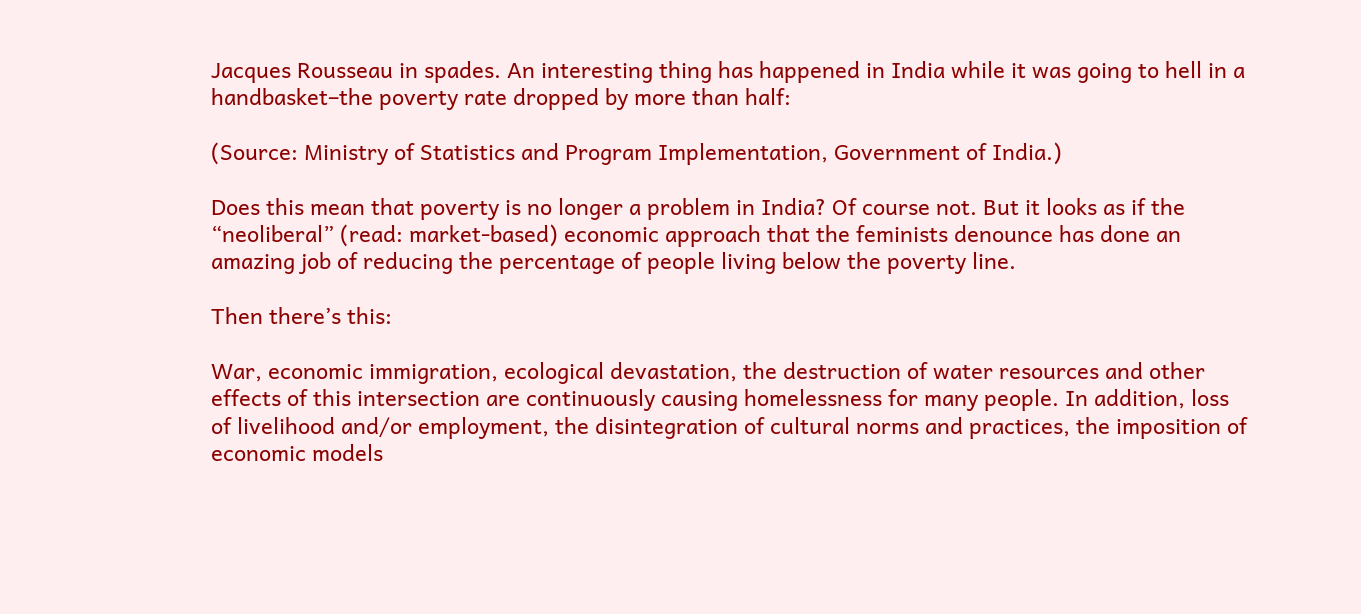Jacques Rousseau in spades. An interesting thing has happened in India while it was going to hell in a handbasket–the poverty rate dropped by more than half:

(Source: Ministry of Statistics and Program Implementation, Government of India.)

Does this mean that poverty is no longer a problem in India? Of course not. But it looks as if the “neoliberal” (read: market-based) economic approach that the feminists denounce has done an amazing job of reducing the percentage of people living below the poverty line.

Then there’s this:

War, economic immigration, ecological devastation, the destruction of water resources and other effects of this intersection are continuously causing homelessness for many people. In addition, loss of livelihood and/or employment, the disintegration of cultural norms and practices, the imposition of economic models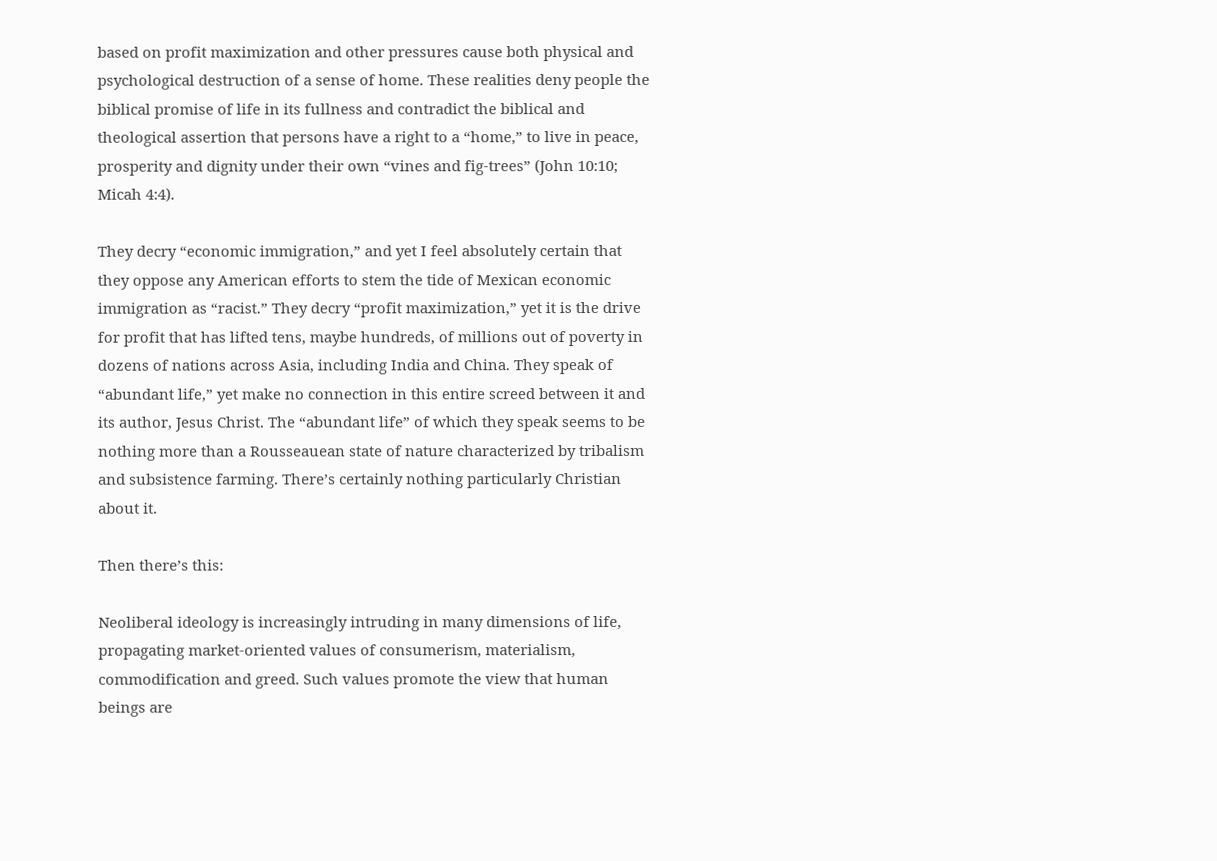based on profit maximization and other pressures cause both physical and psychological destruction of a sense of home. These realities deny people the biblical promise of life in its fullness and contradict the biblical and theological assertion that persons have a right to a “home,” to live in peace, prosperity and dignity under their own “vines and fig-trees” (John 10:10; Micah 4:4).

They decry “economic immigration,” and yet I feel absolutely certain that they oppose any American efforts to stem the tide of Mexican economic immigration as “racist.” They decry “profit maximization,” yet it is the drive for profit that has lifted tens, maybe hundreds, of millions out of poverty in dozens of nations across Asia, including India and China. They speak of “abundant life,” yet make no connection in this entire screed between it and its author, Jesus Christ. The “abundant life” of which they speak seems to be nothing more than a Rousseauean state of nature characterized by tribalism and subsistence farming. There’s certainly nothing particularly Christian about it.

Then there’s this:

Neoliberal ideology is increasingly intruding in many dimensions of life, propagating market-oriented values of consumerism, materialism, commodification and greed. Such values promote the view that human beings are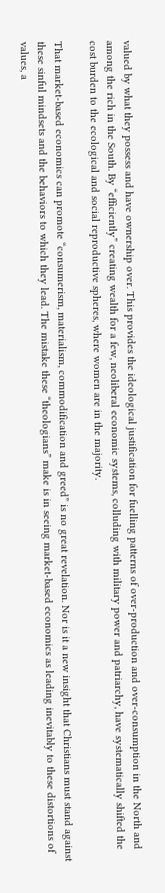valued by what they possess and have ownership over. This provides the ideological justification for fuelling patterns of over-production and over-consumption in the North and among the rich in the South. By “efficiently” creating wealth for a few, neoliberal economic systems, colluding with military power and patriarchy, have systematically shifted the cost burden to the ecological and social reproductive spheres, where women are in the majority.

That market-based economics can promote “consumerism, materialism, commodification and greed” is no great revelation. Nor is it a new insight that Christians must stand against these sinful mindsets and the behaviors to which they lead. The mistake these “theologians” make is in seeing market-based economics as leading inevitably to these distortions of values, a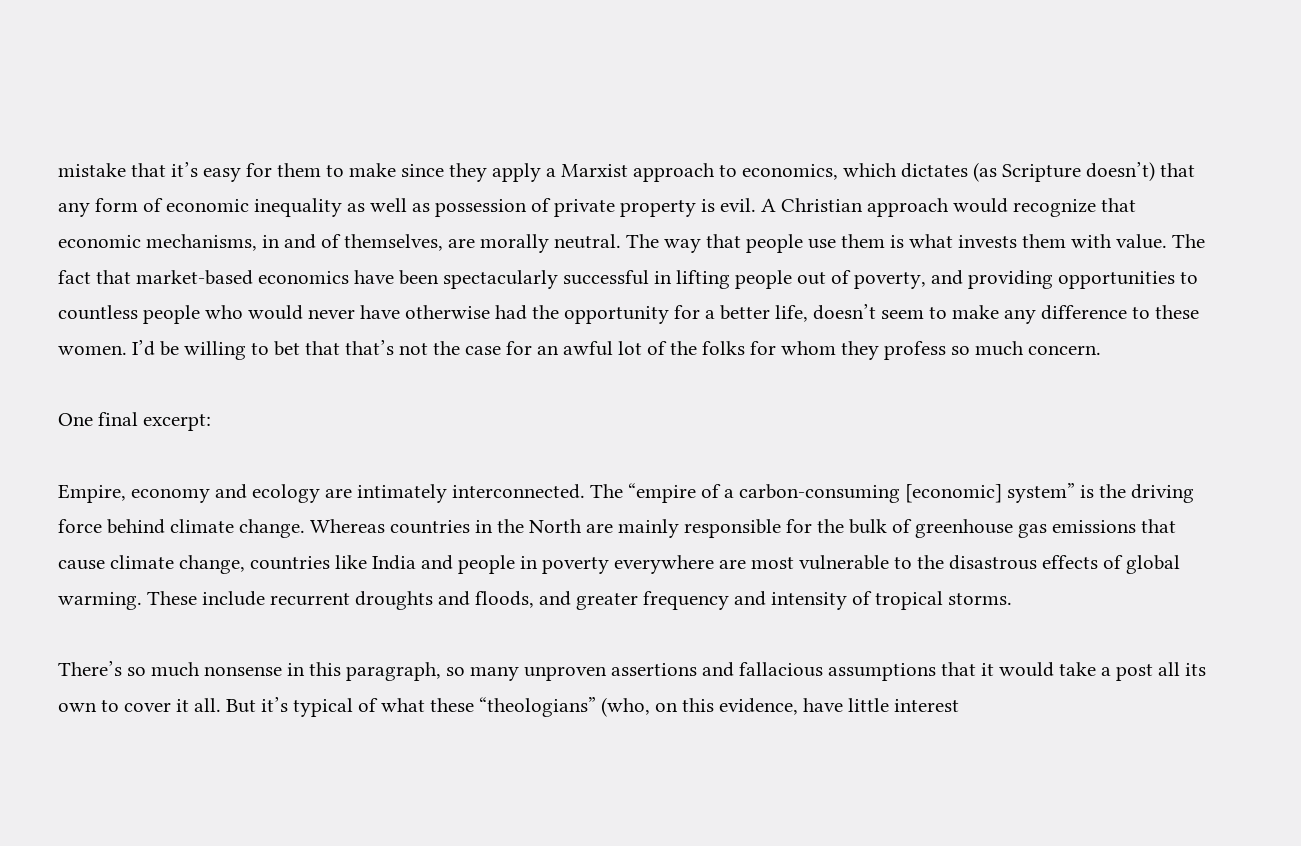mistake that it’s easy for them to make since they apply a Marxist approach to economics, which dictates (as Scripture doesn’t) that any form of economic inequality as well as possession of private property is evil. A Christian approach would recognize that economic mechanisms, in and of themselves, are morally neutral. The way that people use them is what invests them with value. The fact that market-based economics have been spectacularly successful in lifting people out of poverty, and providing opportunities to countless people who would never have otherwise had the opportunity for a better life, doesn’t seem to make any difference to these women. I’d be willing to bet that that’s not the case for an awful lot of the folks for whom they profess so much concern.

One final excerpt:

Empire, economy and ecology are intimately interconnected. The “empire of a carbon-consuming [economic] system” is the driving force behind climate change. Whereas countries in the North are mainly responsible for the bulk of greenhouse gas emissions that cause climate change, countries like India and people in poverty everywhere are most vulnerable to the disastrous effects of global warming. These include recurrent droughts and floods, and greater frequency and intensity of tropical storms.

There’s so much nonsense in this paragraph, so many unproven assertions and fallacious assumptions that it would take a post all its own to cover it all. But it’s typical of what these “theologians” (who, on this evidence, have little interest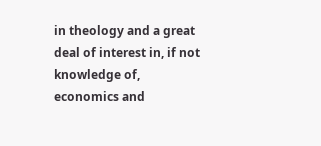in theology and a great deal of interest in, if not knowledge of, economics and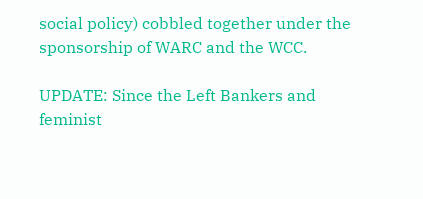social policy) cobbled together under the sponsorship of WARC and the WCC.

UPDATE: Since the Left Bankers and feminist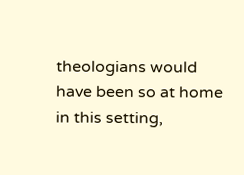theologians would have been so at home in this setting,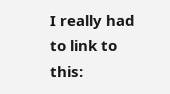I really had to link to this: